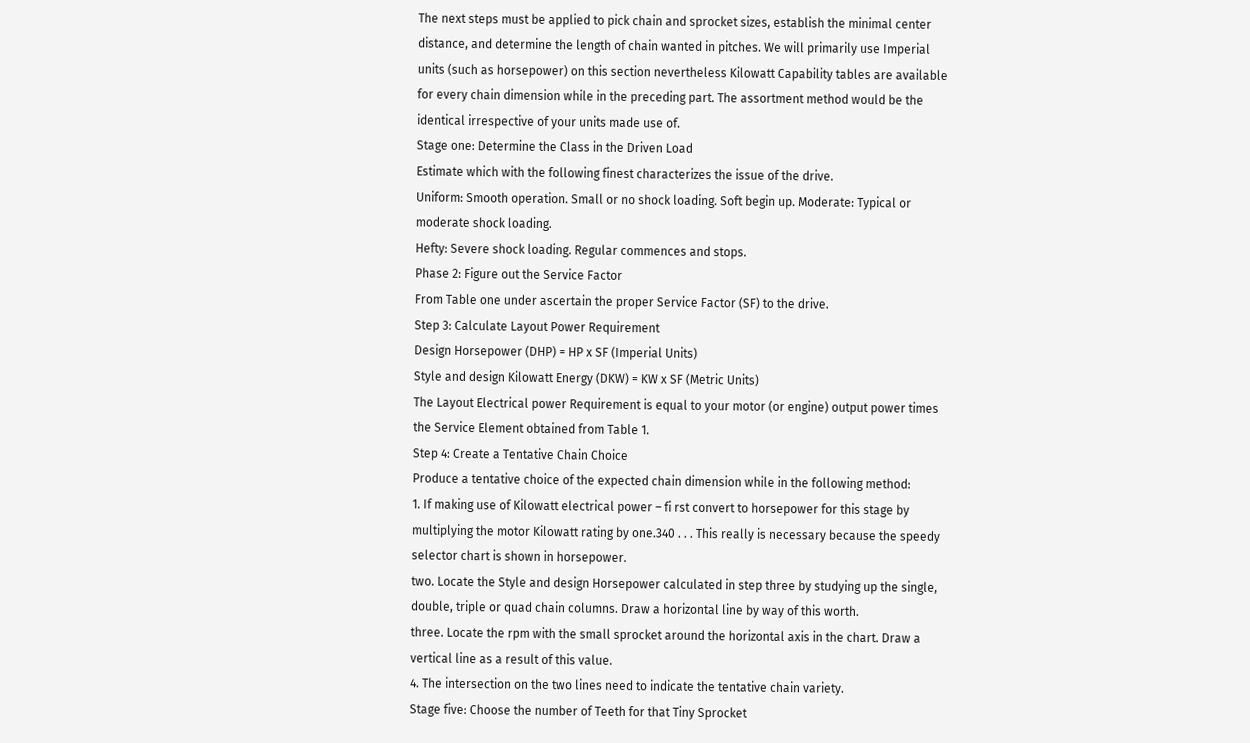The next steps must be applied to pick chain and sprocket sizes, establish the minimal center distance, and determine the length of chain wanted in pitches. We will primarily use Imperial units (such as horsepower) on this section nevertheless Kilowatt Capability tables are available for every chain dimension while in the preceding part. The assortment method would be the identical irrespective of your units made use of.
Stage one: Determine the Class in the Driven Load
Estimate which with the following finest characterizes the issue of the drive.
Uniform: Smooth operation. Small or no shock loading. Soft begin up. Moderate: Typical or moderate shock loading.
Hefty: Severe shock loading. Regular commences and stops.
Phase 2: Figure out the Service Factor
From Table one under ascertain the proper Service Factor (SF) to the drive.
Step 3: Calculate Layout Power Requirement
Design Horsepower (DHP) = HP x SF (Imperial Units)
Style and design Kilowatt Energy (DKW) = KW x SF (Metric Units)
The Layout Electrical power Requirement is equal to your motor (or engine) output power times the Service Element obtained from Table 1.
Step 4: Create a Tentative Chain Choice
Produce a tentative choice of the expected chain dimension while in the following method:
1. If making use of Kilowatt electrical power – fi rst convert to horsepower for this stage by multiplying the motor Kilowatt rating by one.340 . . . This really is necessary because the speedy selector chart is shown in horsepower.
two. Locate the Style and design Horsepower calculated in step three by studying up the single, double, triple or quad chain columns. Draw a horizontal line by way of this worth.
three. Locate the rpm with the small sprocket around the horizontal axis in the chart. Draw a vertical line as a result of this value.
4. The intersection on the two lines need to indicate the tentative chain variety.
Stage five: Choose the number of Teeth for that Tiny Sprocket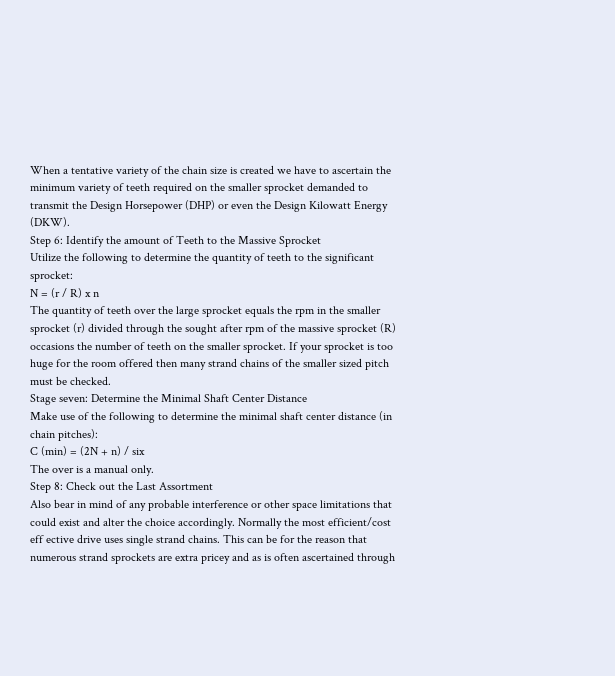When a tentative variety of the chain size is created we have to ascertain the minimum variety of teeth required on the smaller sprocket demanded to transmit the Design Horsepower (DHP) or even the Design Kilowatt Energy (DKW).
Step 6: Identify the amount of Teeth to the Massive Sprocket
Utilize the following to determine the quantity of teeth to the significant sprocket:
N = (r / R) x n
The quantity of teeth over the large sprocket equals the rpm in the smaller sprocket (r) divided through the sought after rpm of the massive sprocket (R) occasions the number of teeth on the smaller sprocket. If your sprocket is too huge for the room offered then many strand chains of the smaller sized pitch must be checked.
Stage seven: Determine the Minimal Shaft Center Distance
Make use of the following to determine the minimal shaft center distance (in chain pitches):
C (min) = (2N + n) / six
The over is a manual only.
Step 8: Check out the Last Assortment
Also bear in mind of any probable interference or other space limitations that could exist and alter the choice accordingly. Normally the most efficient/cost eff ective drive uses single strand chains. This can be for the reason that numerous strand sprockets are extra pricey and as is often ascertained through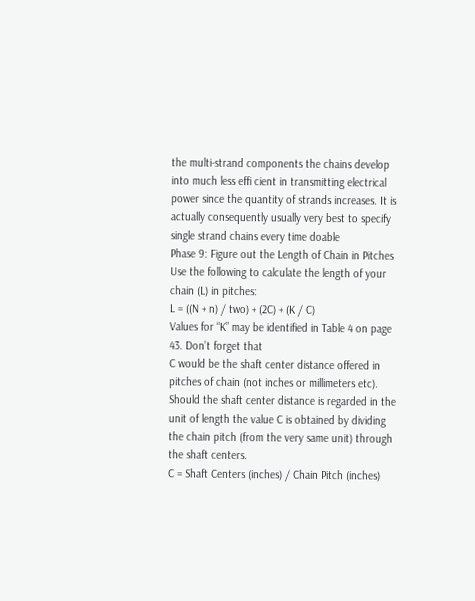the multi-strand components the chains develop into much less effi cient in transmitting electrical power since the quantity of strands increases. It is actually consequently usually very best to specify single strand chains every time doable
Phase 9: Figure out the Length of Chain in Pitches
Use the following to calculate the length of your chain (L) in pitches:
L = ((N + n) / two) + (2C) + (K / C)
Values for “K” may be identified in Table 4 on page 43. Don’t forget that
C would be the shaft center distance offered in pitches of chain (not inches or millimeters etc). Should the shaft center distance is regarded in the unit of length the value C is obtained by dividing the chain pitch (from the very same unit) through the shaft centers.
C = Shaft Centers (inches) / Chain Pitch (inches)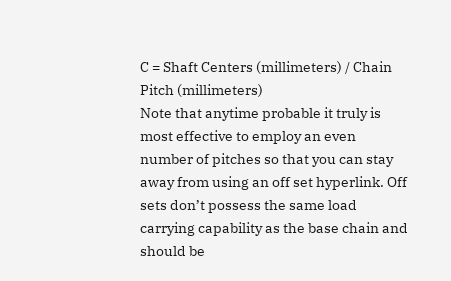C = Shaft Centers (millimeters) / Chain Pitch (millimeters)
Note that anytime probable it truly is most effective to employ an even number of pitches so that you can stay away from using an off set hyperlink. Off sets don’t possess the same load carrying capability as the base chain and should be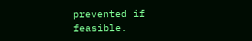prevented if feasible.